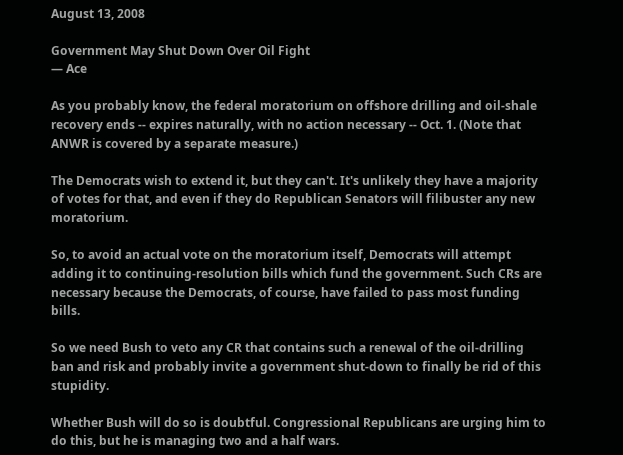August 13, 2008

Government May Shut Down Over Oil Fight
— Ace

As you probably know, the federal moratorium on offshore drilling and oil-shale recovery ends -- expires naturally, with no action necessary -- Oct. 1. (Note that ANWR is covered by a separate measure.)

The Democrats wish to extend it, but they can't. It's unlikely they have a majority of votes for that, and even if they do Republican Senators will filibuster any new moratorium.

So, to avoid an actual vote on the moratorium itself, Democrats will attempt adding it to continuing-resolution bills which fund the government. Such CRs are necessary because the Democrats, of course, have failed to pass most funding bills.

So we need Bush to veto any CR that contains such a renewal of the oil-drilling ban and risk and probably invite a government shut-down to finally be rid of this stupidity.

Whether Bush will do so is doubtful. Congressional Republicans are urging him to do this, but he is managing two and a half wars.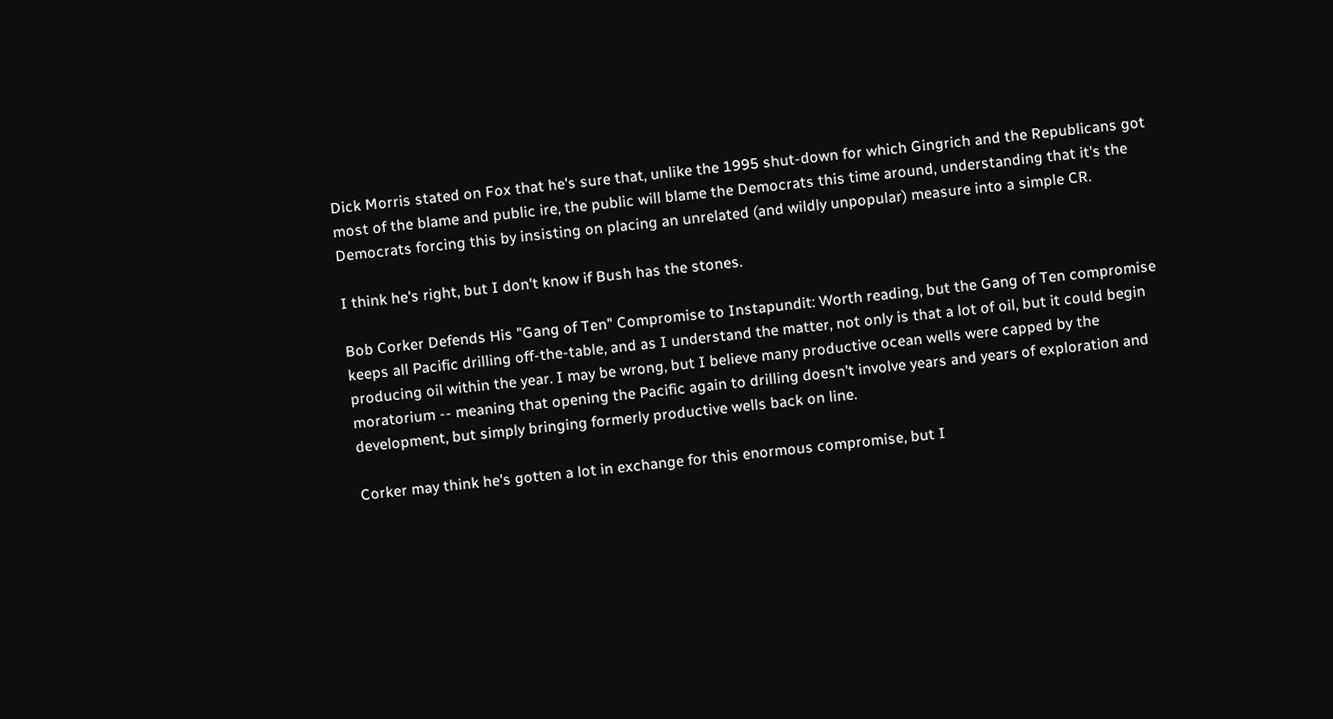Dick Morris stated on Fox that he's sure that, unlike the 1995 shut-down for which Gingrich and the Republicans got most of the blame and public ire, the public will blame the Democrats this time around, understanding that it's the Democrats forcing this by insisting on placing an unrelated (and wildly unpopular) measure into a simple CR.

I think he's right, but I don't know if Bush has the stones.

Bob Corker Defends His "Gang of Ten" Compromise to Instapundit: Worth reading, but the Gang of Ten compromise keeps all Pacific drilling off-the-table, and as I understand the matter, not only is that a lot of oil, but it could begin producing oil within the year. I may be wrong, but I believe many productive ocean wells were capped by the moratorium -- meaning that opening the Pacific again to drilling doesn't involve years and years of exploration and development, but simply bringing formerly productive wells back on line.

Corker may think he's gotten a lot in exchange for this enormous compromise, but I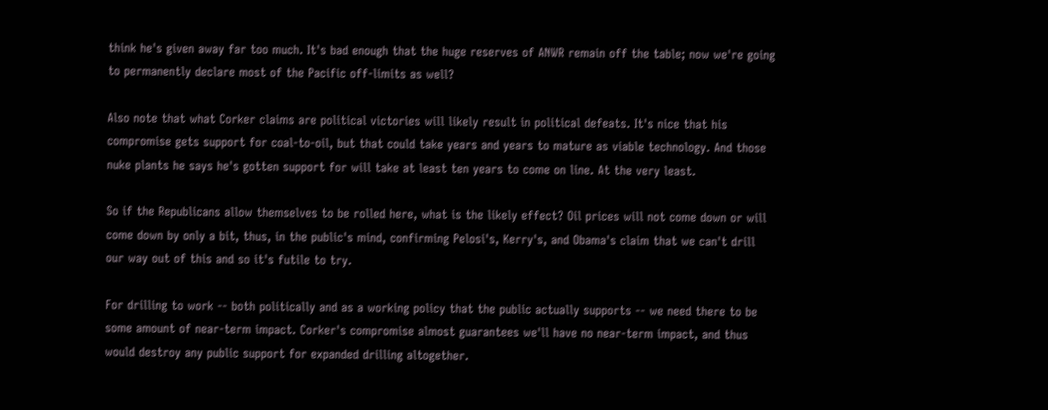think he's given away far too much. It's bad enough that the huge reserves of ANWR remain off the table; now we're going to permanently declare most of the Pacific off-limits as well?

Also note that what Corker claims are political victories will likely result in political defeats. It's nice that his compromise gets support for coal-to-oil, but that could take years and years to mature as viable technology. And those nuke plants he says he's gotten support for will take at least ten years to come on line. At the very least.

So if the Republicans allow themselves to be rolled here, what is the likely effect? Oil prices will not come down or will come down by only a bit, thus, in the public's mind, confirming Pelosi's, Kerry's, and Obama's claim that we can't drill our way out of this and so it's futile to try.

For drilling to work -- both politically and as a working policy that the public actually supports -- we need there to be some amount of near-term impact. Corker's compromise almost guarantees we'll have no near-term impact, and thus would destroy any public support for expanded drilling altogether.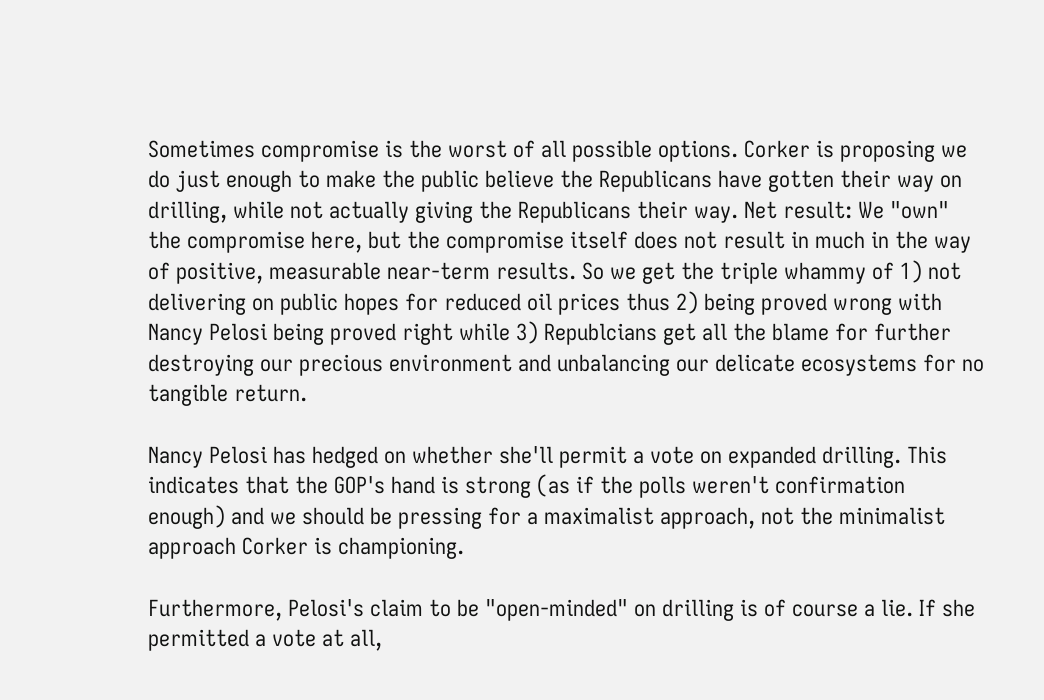Sometimes compromise is the worst of all possible options. Corker is proposing we do just enough to make the public believe the Republicans have gotten their way on drilling, while not actually giving the Republicans their way. Net result: We "own" the compromise here, but the compromise itself does not result in much in the way of positive, measurable near-term results. So we get the triple whammy of 1) not delivering on public hopes for reduced oil prices thus 2) being proved wrong with Nancy Pelosi being proved right while 3) Republcians get all the blame for further destroying our precious environment and unbalancing our delicate ecosystems for no tangible return.

Nancy Pelosi has hedged on whether she'll permit a vote on expanded drilling. This indicates that the GOP's hand is strong (as if the polls weren't confirmation enough) and we should be pressing for a maximalist approach, not the minimalist approach Corker is championing.

Furthermore, Pelosi's claim to be "open-minded" on drilling is of course a lie. If she permitted a vote at all,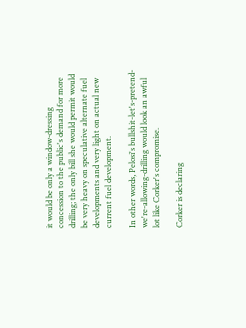it would be only a window-dressing concession to the public's demand for more drilling; the only bill she would permit would be very heavy on speculative alternate fuel developments and very light on actual new current fuel development.

In other words, Pelosi's bullshit-let's-pretend-we're-allowing-drilling would look an awful lot like Corker's compromise.

Corker is declaring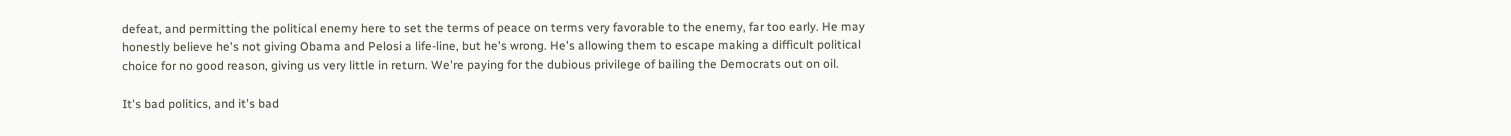defeat, and permitting the political enemy here to set the terms of peace on terms very favorable to the enemy, far too early. He may honestly believe he's not giving Obama and Pelosi a life-line, but he's wrong. He's allowing them to escape making a difficult political choice for no good reason, giving us very little in return. We're paying for the dubious privilege of bailing the Democrats out on oil.

It's bad politics, and it's bad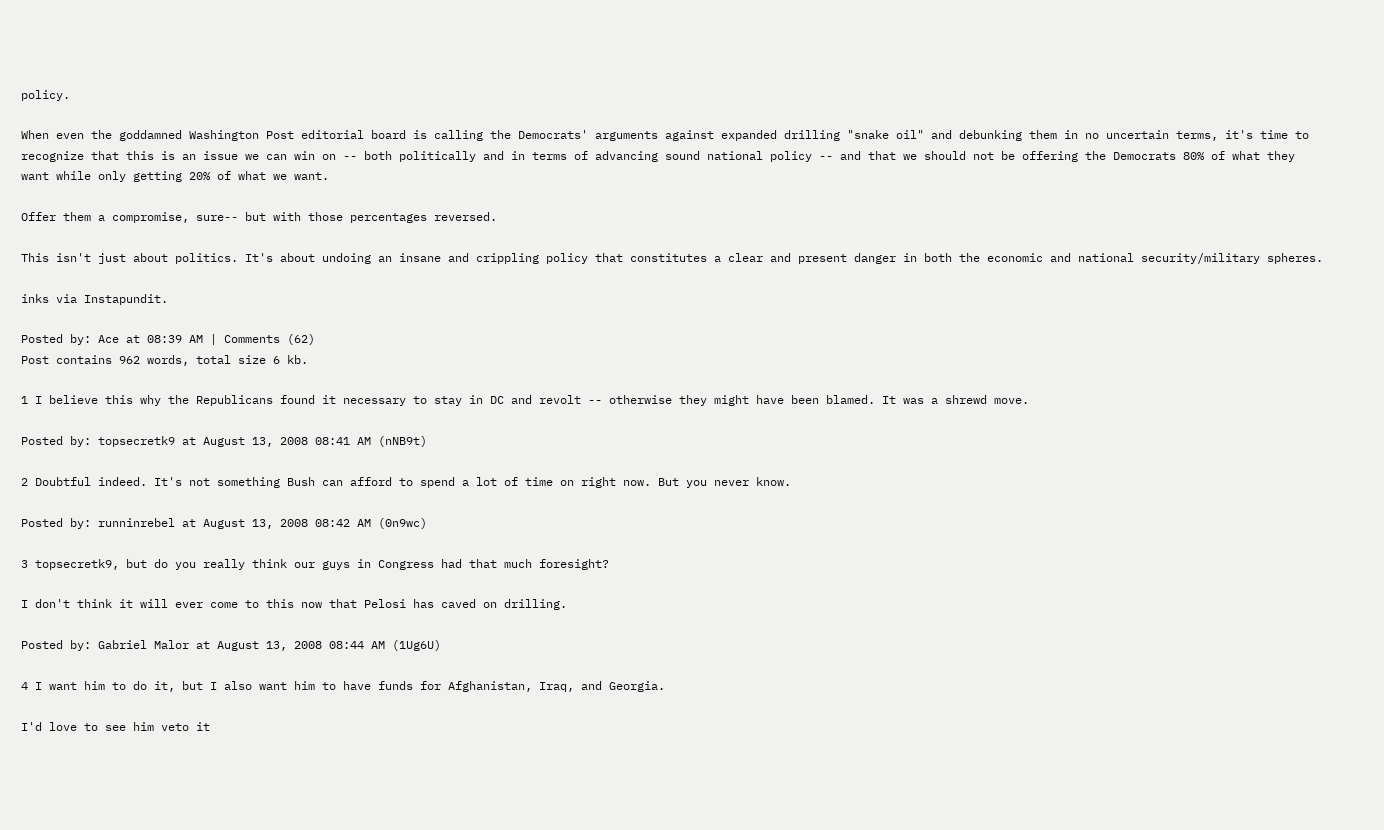policy.

When even the goddamned Washington Post editorial board is calling the Democrats' arguments against expanded drilling "snake oil" and debunking them in no uncertain terms, it's time to recognize that this is an issue we can win on -- both politically and in terms of advancing sound national policy -- and that we should not be offering the Democrats 80% of what they want while only getting 20% of what we want.

Offer them a compromise, sure-- but with those percentages reversed.

This isn't just about politics. It's about undoing an insane and crippling policy that constitutes a clear and present danger in both the economic and national security/military spheres.

inks via Instapundit.

Posted by: Ace at 08:39 AM | Comments (62)
Post contains 962 words, total size 6 kb.

1 I believe this why the Republicans found it necessary to stay in DC and revolt -- otherwise they might have been blamed. It was a shrewd move.

Posted by: topsecretk9 at August 13, 2008 08:41 AM (nNB9t)

2 Doubtful indeed. It's not something Bush can afford to spend a lot of time on right now. But you never know.

Posted by: runninrebel at August 13, 2008 08:42 AM (0n9wc)

3 topsecretk9, but do you really think our guys in Congress had that much foresight?

I don't think it will ever come to this now that Pelosi has caved on drilling.

Posted by: Gabriel Malor at August 13, 2008 08:44 AM (1Ug6U)

4 I want him to do it, but I also want him to have funds for Afghanistan, Iraq, and Georgia.

I'd love to see him veto it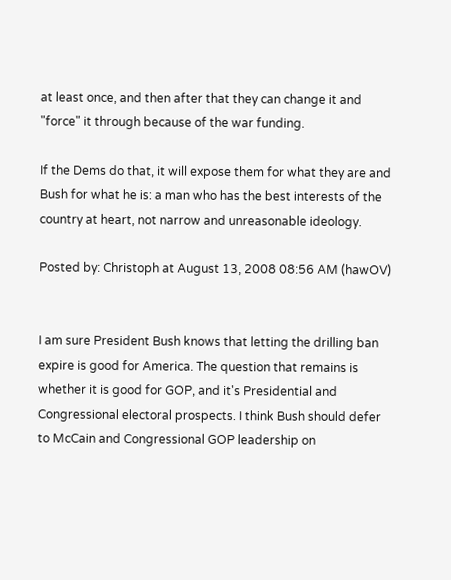at least once, and then after that they can change it and "force" it through because of the war funding.

If the Dems do that, it will expose them for what they are and Bush for what he is: a man who has the best interests of the country at heart, not narrow and unreasonable ideology.

Posted by: Christoph at August 13, 2008 08:56 AM (hawOV)


I am sure President Bush knows that letting the drilling ban expire is good for America. The question that remains is whether it is good for GOP, and it's Presidential and Congressional electoral prospects. I think Bush should defer to McCain and Congressional GOP leadership on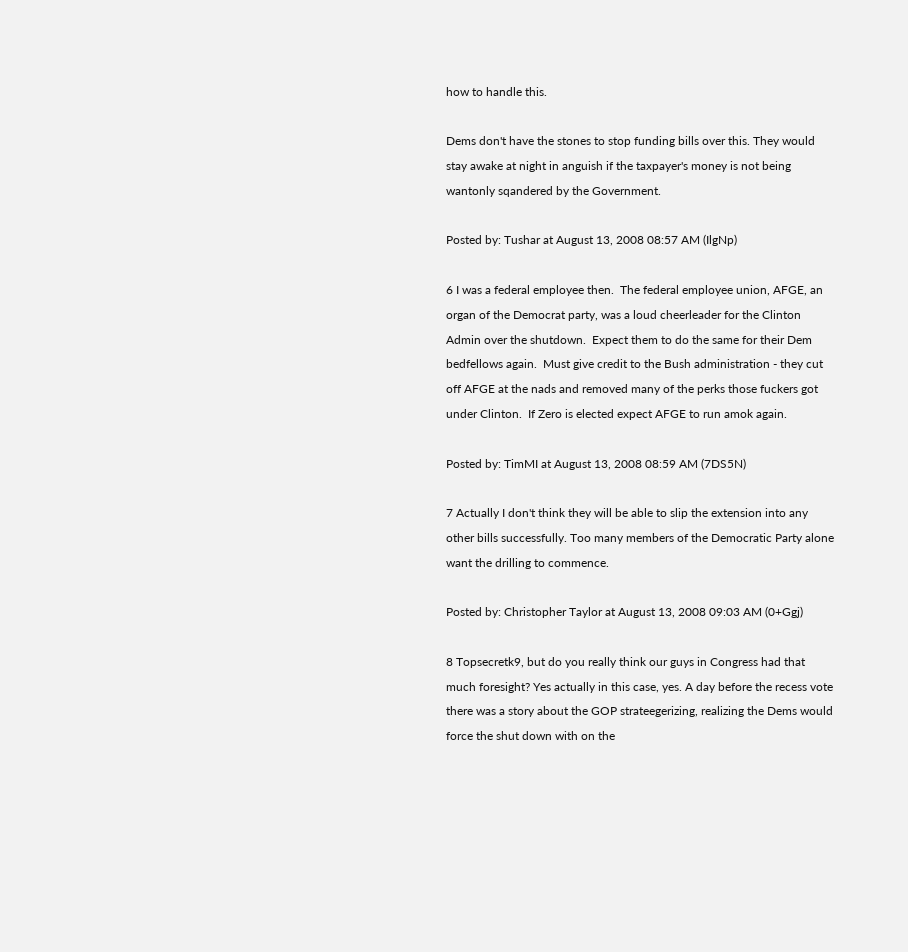how to handle this.

Dems don't have the stones to stop funding bills over this. They would stay awake at night in anguish if the taxpayer's money is not being wantonly sqandered by the Government.

Posted by: Tushar at August 13, 2008 08:57 AM (IlgNp)

6 I was a federal employee then.  The federal employee union, AFGE, an organ of the Democrat party, was a loud cheerleader for the Clinton Admin over the shutdown.  Expect them to do the same for their Dem bedfellows again.  Must give credit to the Bush administration - they cut off AFGE at the nads and removed many of the perks those fuckers got under Clinton.  If Zero is elected expect AFGE to run amok again.

Posted by: TimMI at August 13, 2008 08:59 AM (7DS5N)

7 Actually I don't think they will be able to slip the extension into any other bills successfully. Too many members of the Democratic Party alone want the drilling to commence.

Posted by: Christopher Taylor at August 13, 2008 09:03 AM (0+Ggj)

8 Topsecretk9, but do you really think our guys in Congress had that much foresight? Yes actually in this case, yes. A day before the recess vote there was a story about the GOP strateegerizing, realizing the Dems would force the shut down with on the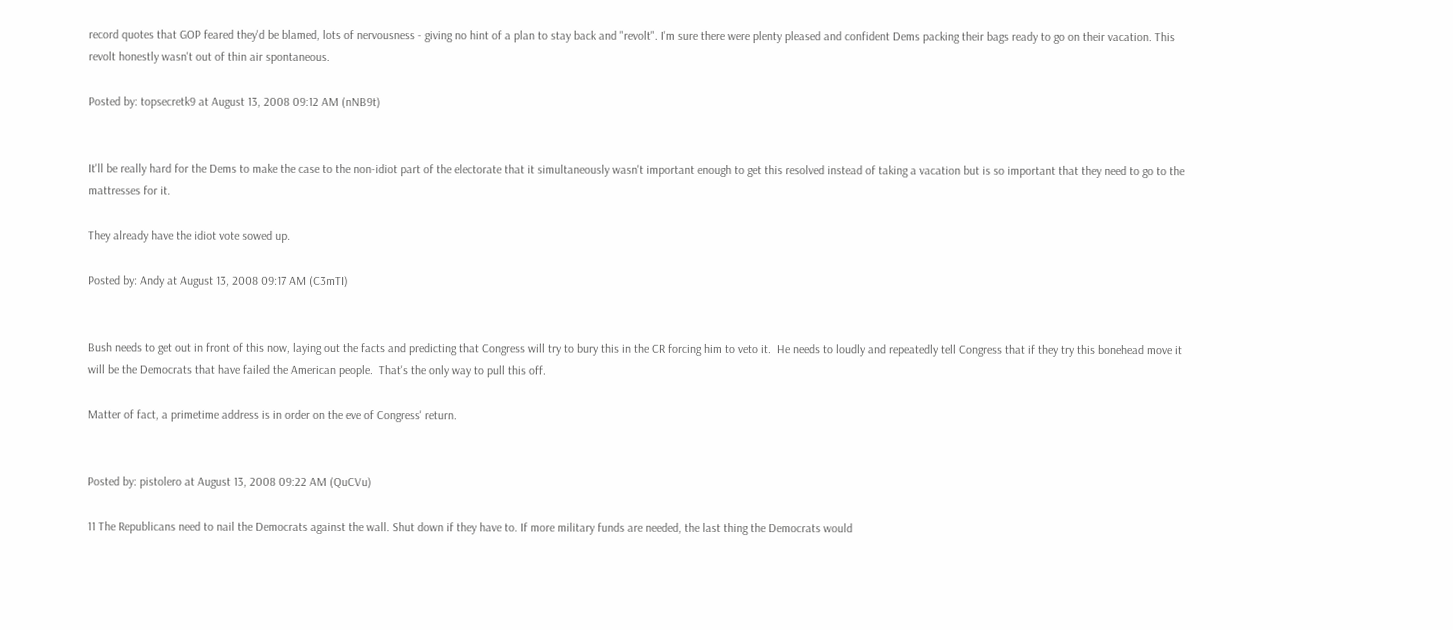record quotes that GOP feared they'd be blamed, lots of nervousness - giving no hint of a plan to stay back and "revolt". I'm sure there were plenty pleased and confident Dems packing their bags ready to go on their vacation. This revolt honestly wasn't out of thin air spontaneous.

Posted by: topsecretk9 at August 13, 2008 09:12 AM (nNB9t)


It'll be really hard for the Dems to make the case to the non-idiot part of the electorate that it simultaneously wasn't important enough to get this resolved instead of taking a vacation but is so important that they need to go to the mattresses for it.

They already have the idiot vote sowed up.

Posted by: Andy at August 13, 2008 09:17 AM (C3mTI)


Bush needs to get out in front of this now, laying out the facts and predicting that Congress will try to bury this in the CR forcing him to veto it.  He needs to loudly and repeatedly tell Congress that if they try this bonehead move it will be the Democrats that have failed the American people.  That's the only way to pull this off.

Matter of fact, a primetime address is in order on the eve of Congress' return.


Posted by: pistolero at August 13, 2008 09:22 AM (QuCVu)

11 The Republicans need to nail the Democrats against the wall. Shut down if they have to. If more military funds are needed, the last thing the Democrats would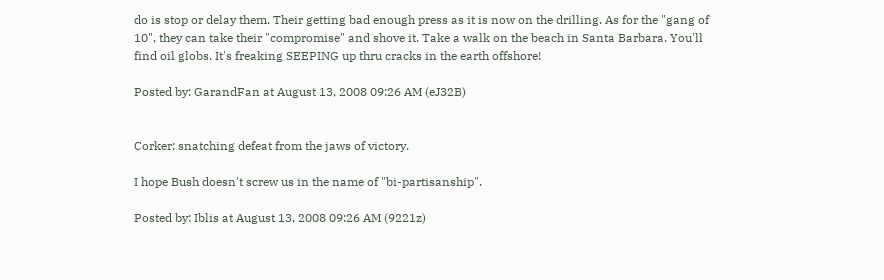do is stop or delay them. Their getting bad enough press as it is now on the drilling. As for the "gang of 10", they can take their "compromise" and shove it. Take a walk on the beach in Santa Barbara. You'll find oil globs. It's freaking SEEPING up thru cracks in the earth offshore!

Posted by: GarandFan at August 13, 2008 09:26 AM (eJ32B)


Corker: snatching defeat from the jaws of victory.

I hope Bush doesn't screw us in the name of "bi-partisanship".

Posted by: Iblis at August 13, 2008 09:26 AM (9221z)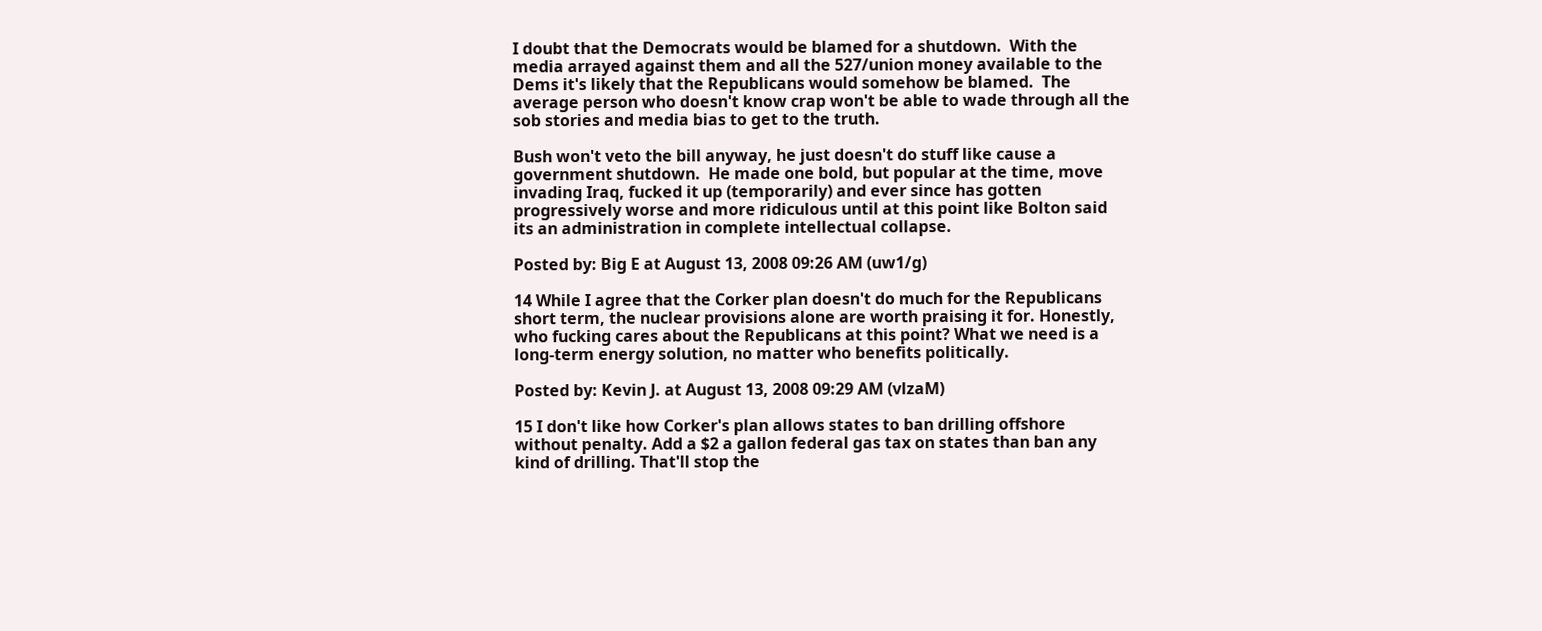I doubt that the Democrats would be blamed for a shutdown.  With the media arrayed against them and all the 527/union money available to the Dems it's likely that the Republicans would somehow be blamed.  The average person who doesn't know crap won't be able to wade through all the sob stories and media bias to get to the truth.

Bush won't veto the bill anyway, he just doesn't do stuff like cause a government shutdown.  He made one bold, but popular at the time, move invading Iraq, fucked it up (temporarily) and ever since has gotten progressively worse and more ridiculous until at this point like Bolton said its an administration in complete intellectual collapse.

Posted by: Big E at August 13, 2008 09:26 AM (uw1/g)

14 While I agree that the Corker plan doesn't do much for the Republicans short term, the nuclear provisions alone are worth praising it for. Honestly, who fucking cares about the Republicans at this point? What we need is a long-term energy solution, no matter who benefits politically.

Posted by: Kevin J. at August 13, 2008 09:29 AM (vlzaM)

15 I don't like how Corker's plan allows states to ban drilling offshore without penalty. Add a $2 a gallon federal gas tax on states than ban any kind of drilling. That'll stop the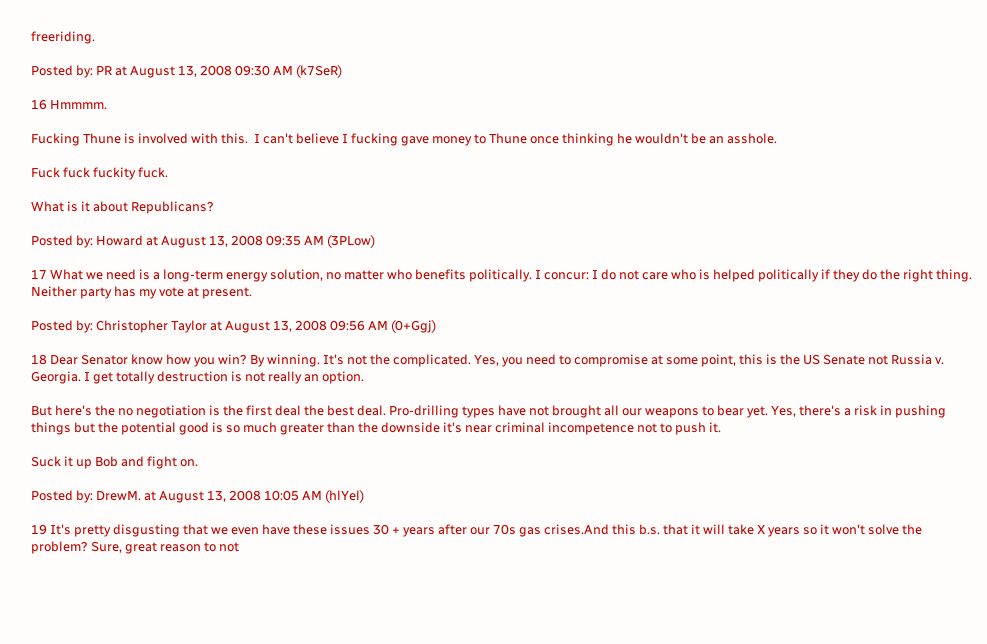freeriding.

Posted by: PR at August 13, 2008 09:30 AM (k7SeR)

16 Hmmmm.

Fucking Thune is involved with this.  I can't believe I fucking gave money to Thune once thinking he wouldn't be an asshole.

Fuck fuck fuckity fuck.

What is it about Republicans?

Posted by: Howard at August 13, 2008 09:35 AM (3PLow)

17 What we need is a long-term energy solution, no matter who benefits politically. I concur: I do not care who is helped politically if they do the right thing. Neither party has my vote at present.

Posted by: Christopher Taylor at August 13, 2008 09:56 AM (0+Ggj)

18 Dear Senator know how you win? By winning. It's not the complicated. Yes, you need to compromise at some point, this is the US Senate not Russia v. Georgia. I get totally destruction is not really an option.

But here's the no negotiation is the first deal the best deal. Pro-drilling types have not brought all our weapons to bear yet. Yes, there's a risk in pushing things but the potential good is so much greater than the downside it's near criminal incompetence not to push it.

Suck it up Bob and fight on.

Posted by: DrewM. at August 13, 2008 10:05 AM (hlYel)

19 It's pretty disgusting that we even have these issues 30 + years after our 70s gas crises.And this b.s. that it will take X years so it won't solve the problem? Sure, great reason to not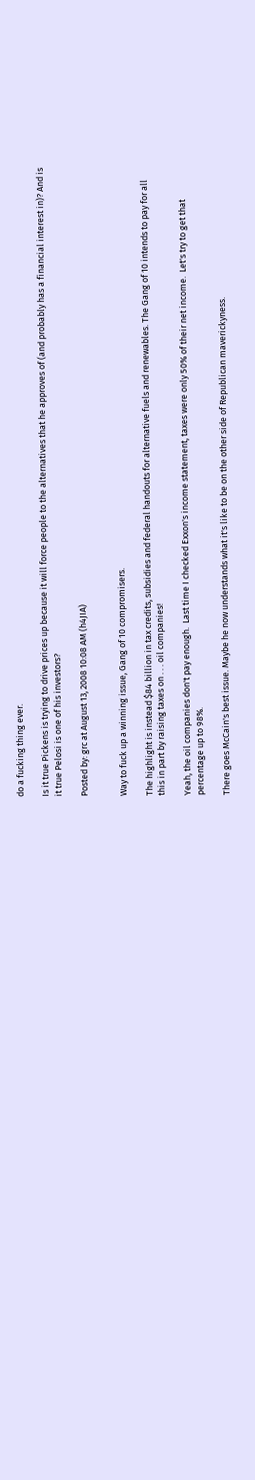do a fucking thing ever.

Is it true Pickens is trying to drive prices up because it will force people to the alternatives that he approves of (and probably has a financial interest in)? And is it true Pelosi is one of his investors?

Posted by: grc at August 13, 2008 10:08 AM (h4JIA)


Way to fuck up a winning issue, Gang of 10 compromisers.

The highlight is instead $84 billion in tax credits, subsidies and federal handouts for alternative fuels and renewables. The Gang of 10 intends to pay for all this in part by raising taxes on . . . oil companies!

Yeah, the oil companies don't pay enough.  Last time I checked Exxon's income statement, taxes were only 50% of their net income.  Let's try to get that percentage up to 98%.

There goes McCain's best issue. Maybe he now understands what it's like to be on the other side of Republican maverickyness.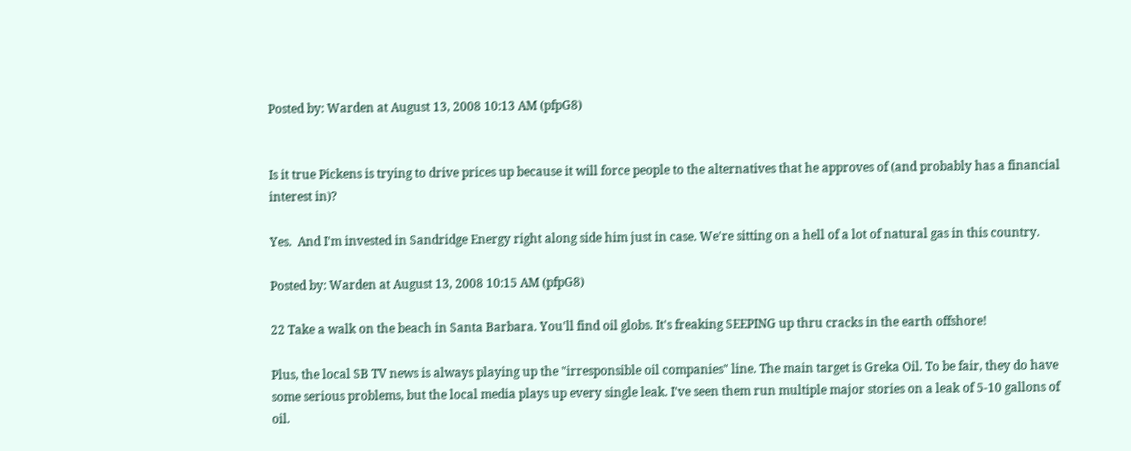Posted by: Warden at August 13, 2008 10:13 AM (pfpG8)


Is it true Pickens is trying to drive prices up because it will force people to the alternatives that he approves of (and probably has a financial interest in)?

Yes.  And I'm invested in Sandridge Energy right along side him just in case. We're sitting on a hell of a lot of natural gas in this country.

Posted by: Warden at August 13, 2008 10:15 AM (pfpG8)

22 Take a walk on the beach in Santa Barbara. You'll find oil globs. It's freaking SEEPING up thru cracks in the earth offshore!

Plus, the local SB TV news is always playing up the "irresponsible oil companies" line. The main target is Greka Oil. To be fair, they do have some serious problems, but the local media plays up every single leak. I've seen them run multiple major stories on a leak of 5-10 gallons of oil.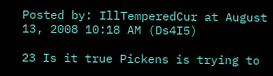Posted by: IllTemperedCur at August 13, 2008 10:18 AM (Ds4I5)

23 Is it true Pickens is trying to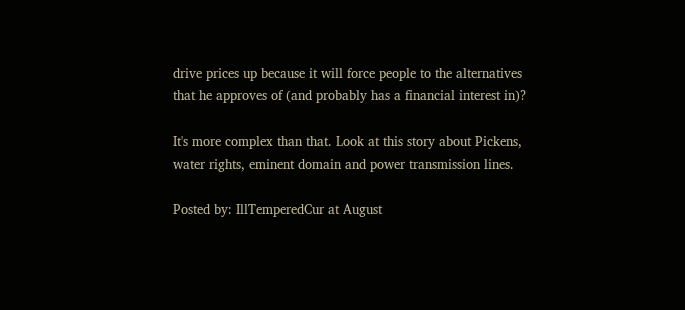drive prices up because it will force people to the alternatives that he approves of (and probably has a financial interest in)?

It's more complex than that. Look at this story about Pickens, water rights, eminent domain and power transmission lines.

Posted by: IllTemperedCur at August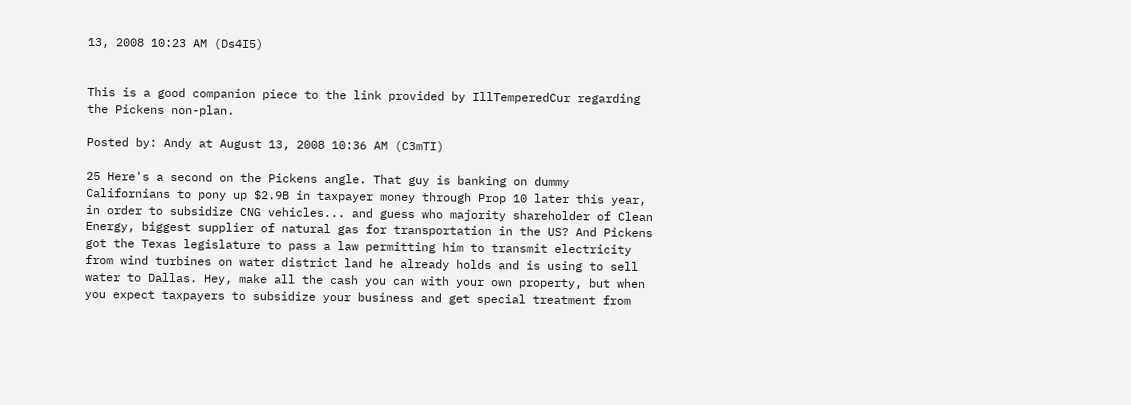13, 2008 10:23 AM (Ds4I5)


This is a good companion piece to the link provided by IllTemperedCur regarding the Pickens non-plan.

Posted by: Andy at August 13, 2008 10:36 AM (C3mTI)

25 Here's a second on the Pickens angle. That guy is banking on dummy Californians to pony up $2.9B in taxpayer money through Prop 10 later this year, in order to subsidize CNG vehicles... and guess who majority shareholder of Clean Energy, biggest supplier of natural gas for transportation in the US? And Pickens got the Texas legislature to pass a law permitting him to transmit electricity from wind turbines on water district land he already holds and is using to sell water to Dallas. Hey, make all the cash you can with your own property, but when you expect taxpayers to subsidize your business and get special treatment from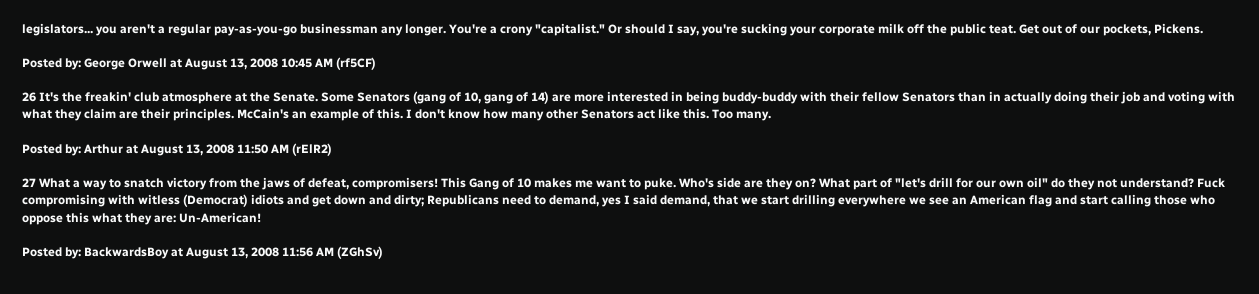legislators... you aren't a regular pay-as-you-go businessman any longer. You're a crony "capitalist." Or should I say, you're sucking your corporate milk off the public teat. Get out of our pockets, Pickens.

Posted by: George Orwell at August 13, 2008 10:45 AM (rf5CF)

26 It's the freakin' club atmosphere at the Senate. Some Senators (gang of 10, gang of 14) are more interested in being buddy-buddy with their fellow Senators than in actually doing their job and voting with what they claim are their principles. McCain's an example of this. I don't know how many other Senators act like this. Too many.

Posted by: Arthur at August 13, 2008 11:50 AM (rElR2)

27 What a way to snatch victory from the jaws of defeat, compromisers! This Gang of 10 makes me want to puke. Who's side are they on? What part of "let's drill for our own oil" do they not understand? Fuck compromising with witless (Democrat) idiots and get down and dirty; Republicans need to demand, yes I said demand, that we start drilling everywhere we see an American flag and start calling those who oppose this what they are: Un-American!

Posted by: BackwardsBoy at August 13, 2008 11:56 AM (ZGhSv)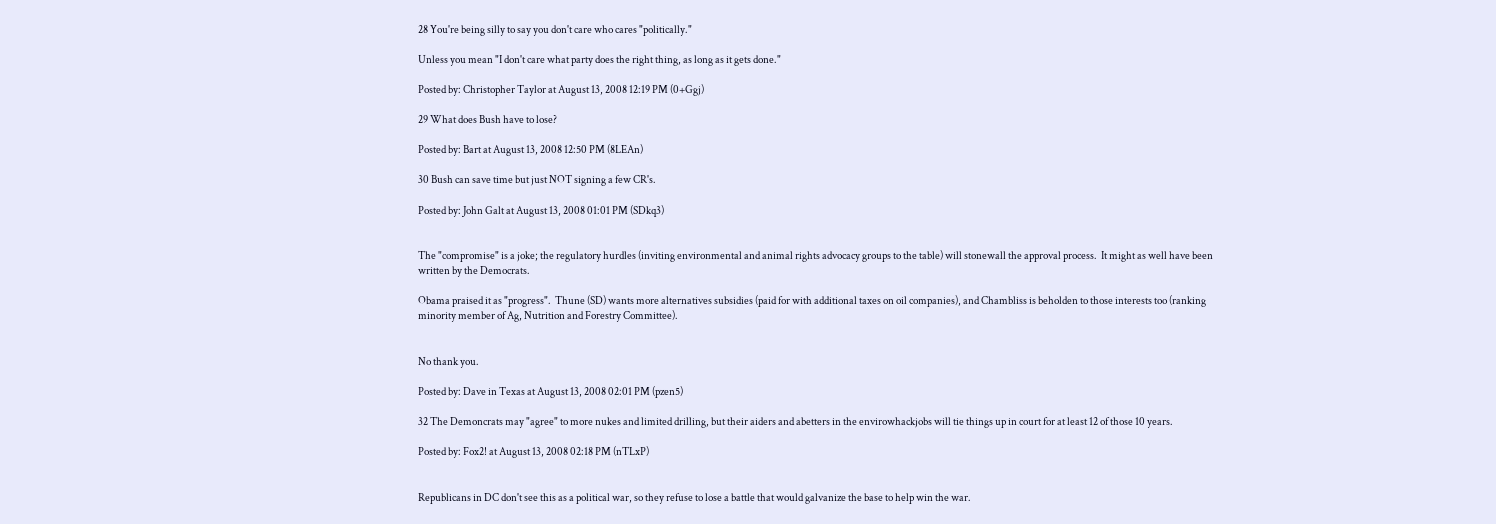28 You're being silly to say you don't care who cares "politically."

Unless you mean "I don't care what party does the right thing, as long as it gets done."

Posted by: Christopher Taylor at August 13, 2008 12:19 PM (0+Ggj)

29 What does Bush have to lose?

Posted by: Bart at August 13, 2008 12:50 PM (8LEAn)

30 Bush can save time but just NOT signing a few CR's.

Posted by: John Galt at August 13, 2008 01:01 PM (SDkq3)


The "compromise" is a joke; the regulatory hurdles (inviting environmental and animal rights advocacy groups to the table) will stonewall the approval process.  It might as well have been written by the Democrats.

Obama praised it as "progress".  Thune (SD) wants more alternatives subsidies (paid for with additional taxes on oil companies), and Chambliss is beholden to those interests too (ranking minority member of Ag, Nutrition and Forestry Committee).


No thank you.

Posted by: Dave in Texas at August 13, 2008 02:01 PM (pzen5)

32 The Demoncrats may "agree" to more nukes and limited drilling, but their aiders and abetters in the envirowhackjobs will tie things up in court for at least 12 of those 10 years.

Posted by: Fox2! at August 13, 2008 02:18 PM (nTLxP)


Republicans in DC don't see this as a political war, so they refuse to lose a battle that would galvanize the base to help win the war.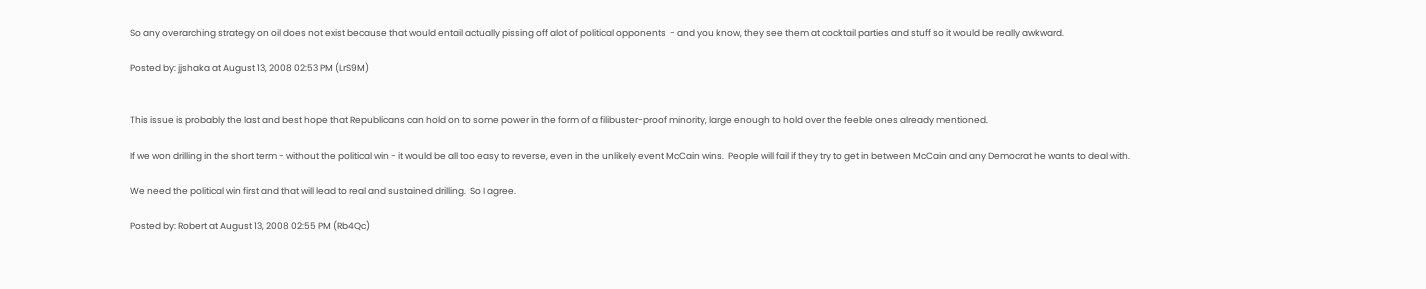So any overarching strategy on oil does not exist because that would entail actually pissing off alot of political opponents  - and you know, they see them at cocktail parties and stuff so it would be really awkward.

Posted by: jjshaka at August 13, 2008 02:53 PM (LrS9M)


This issue is probably the last and best hope that Republicans can hold on to some power in the form of a filibuster-proof minority, large enough to hold over the feeble ones already mentioned.

If we won drilling in the short term - without the political win - it would be all too easy to reverse, even in the unlikely event McCain wins.  People will fail if they try to get in between McCain and any Democrat he wants to deal with.

We need the political win first and that will lead to real and sustained drilling.  So I agree.

Posted by: Robert at August 13, 2008 02:55 PM (Rb4Qc)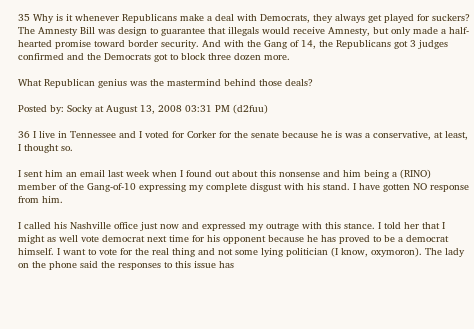35 Why is it whenever Republicans make a deal with Democrats, they always get played for suckers? The Amnesty Bill was design to guarantee that illegals would receive Amnesty, but only made a half-hearted promise toward border security. And with the Gang of 14, the Republicans got 3 judges confirmed and the Democrats got to block three dozen more.

What Republican genius was the mastermind behind those deals?

Posted by: Socky at August 13, 2008 03:31 PM (d2fuu)

36 I live in Tennessee and I voted for Corker for the senate because he is was a conservative, at least, I thought so.

I sent him an email last week when I found out about this nonsense and him being a (RINO) member of the Gang-of-10 expressing my complete disgust with his stand. I have gotten NO response from him.

I called his Nashville office just now and expressed my outrage with this stance. I told her that I might as well vote democrat next time for his opponent because he has proved to be a democrat himself. I want to vote for the real thing and not some lying politician (I know, oxymoron). The lady on the phone said the responses to this issue has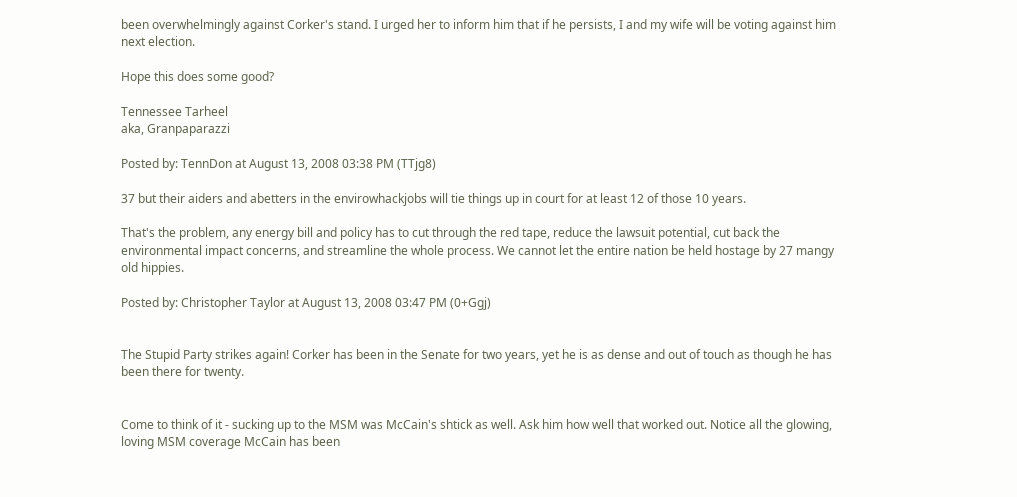been overwhelmingly against Corker's stand. I urged her to inform him that if he persists, I and my wife will be voting against him next election.

Hope this does some good?

Tennessee Tarheel
aka, Granpaparazzi

Posted by: TennDon at August 13, 2008 03:38 PM (TTjg8)

37 but their aiders and abetters in the envirowhackjobs will tie things up in court for at least 12 of those 10 years.

That's the problem, any energy bill and policy has to cut through the red tape, reduce the lawsuit potential, cut back the environmental impact concerns, and streamline the whole process. We cannot let the entire nation be held hostage by 27 mangy old hippies.

Posted by: Christopher Taylor at August 13, 2008 03:47 PM (0+Ggj)


The Stupid Party strikes again! Corker has been in the Senate for two years, yet he is as dense and out of touch as though he has been there for twenty.


Come to think of it - sucking up to the MSM was McCain's shtick as well. Ask him how well that worked out. Notice all the glowing, loving MSM coverage McCain has been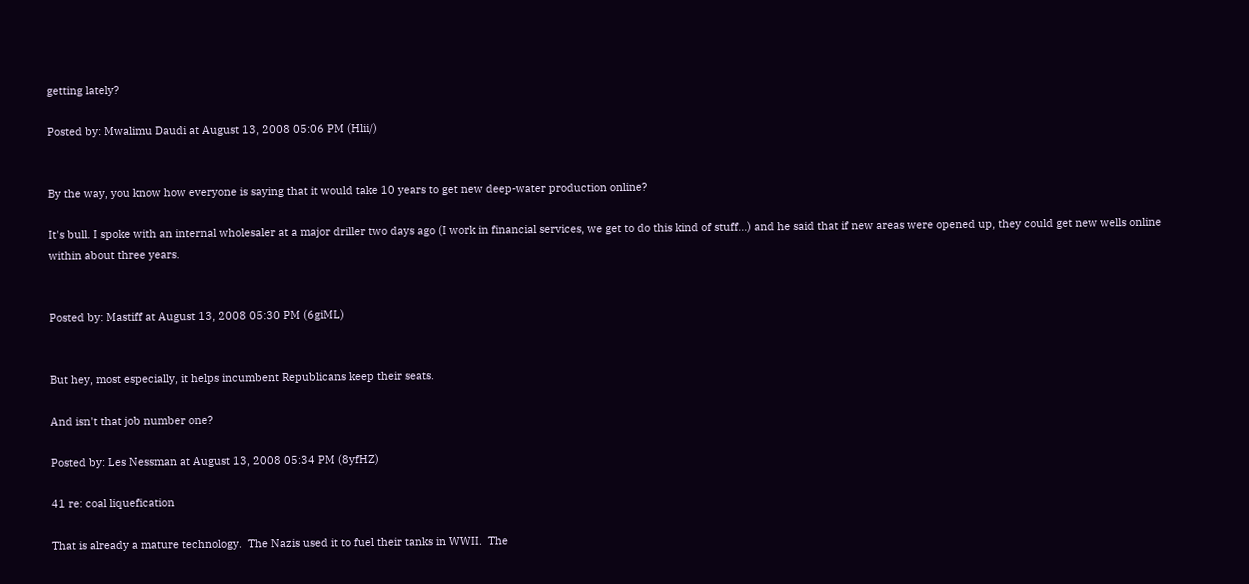getting lately?

Posted by: Mwalimu Daudi at August 13, 2008 05:06 PM (Hlii/)


By the way, you know how everyone is saying that it would take 10 years to get new deep-water production online?

It's bull. I spoke with an internal wholesaler at a major driller two days ago (I work in financial services, we get to do this kind of stuff...) and he said that if new areas were opened up, they could get new wells online within about three years.


Posted by: Mastiff at August 13, 2008 05:30 PM (6giML)


But hey, most especially, it helps incumbent Republicans keep their seats.

And isn't that job number one?

Posted by: Les Nessman at August 13, 2008 05:34 PM (8yfHZ)

41 re: coal liquefication

That is already a mature technology.  The Nazis used it to fuel their tanks in WWII.  The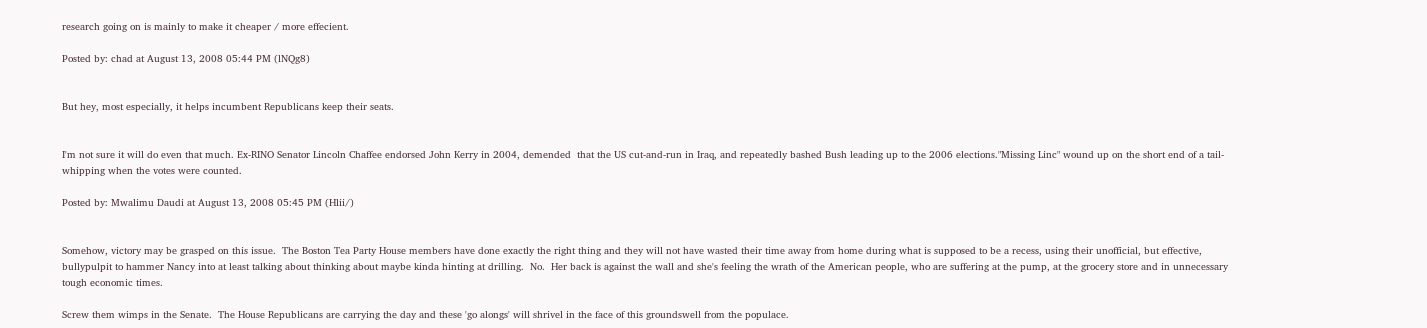research going on is mainly to make it cheaper / more effecient.

Posted by: chad at August 13, 2008 05:44 PM (lNQg8)


But hey, most especially, it helps incumbent Republicans keep their seats.


I'm not sure it will do even that much. Ex-RINO Senator Lincoln Chaffee endorsed John Kerry in 2004, demended  that the US cut-and-run in Iraq, and repeatedly bashed Bush leading up to the 2006 elections."Missing Linc" wound up on the short end of a tail-whipping when the votes were counted.

Posted by: Mwalimu Daudi at August 13, 2008 05:45 PM (Hlii/)


Somehow, victory may be grasped on this issue.  The Boston Tea Party House members have done exactly the right thing and they will not have wasted their time away from home during what is supposed to be a recess, using their unofficial, but effective, bullypulpit to hammer Nancy into at least talking about thinking about maybe kinda hinting at drilling.  No.  Her back is against the wall and she's feeling the wrath of the American people, who are suffering at the pump, at the grocery store and in unnecessary tough economic times.

Screw them wimps in the Senate.  The House Republicans are carrying the day and these 'go alongs' will shrivel in the face of this groundswell from the populace.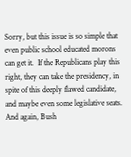Sorry, but this issue is so simple that even public school educated morons can get it.  If the Republicans play this right, they can take the presidency, in spite of this deeply flawed candidate, and maybe even some legislative seats.  And again, Bush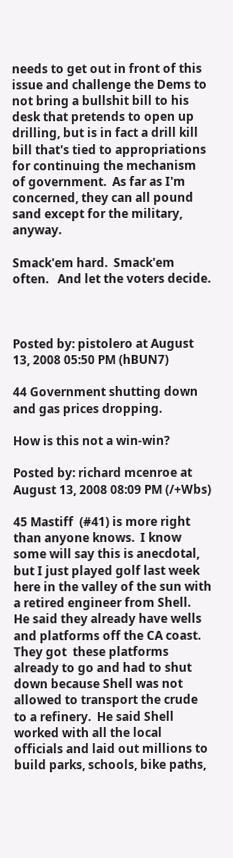needs to get out in front of this issue and challenge the Dems to not bring a bullshit bill to his desk that pretends to open up drilling, but is in fact a drill kill bill that's tied to appropriations for continuing the mechanism of government.  As far as I'm concerned, they can all pound sand except for the military, anyway.

Smack'em hard.  Smack'em often.   And let the voters decide.



Posted by: pistolero at August 13, 2008 05:50 PM (hBUN7)

44 Government shutting down and gas prices dropping.

How is this not a win-win?

Posted by: richard mcenroe at August 13, 2008 08:09 PM (/+Wbs)

45 Mastiff  (#41) is more right than anyone knows.  I know some will say this is anecdotal, but I just played golf last week here in the valley of the sun with a retired engineer from Shell.  He said they already have wells and platforms off the CA coast.  They got  these platforms already to go and had to shut down because Shell was not allowed to transport the crude to a refinery.  He said Shell worked with all the local officials and laid out millions to build parks, schools, bike paths,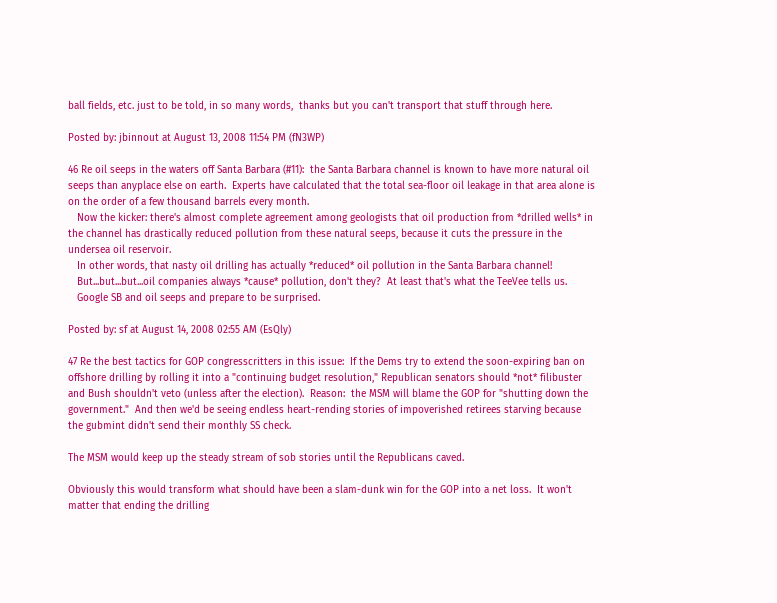ball fields, etc. just to be told, in so many words,  thanks but you can't transport that stuff through here.

Posted by: jbinnout at August 13, 2008 11:54 PM (fN3WP)

46 Re oil seeps in the waters off Santa Barbara (#11):  the Santa Barbara channel is known to have more natural oil seeps than anyplace else on earth.  Experts have calculated that the total sea-floor oil leakage in that area alone is on the order of a few thousand barrels every month.
   Now the kicker: there's almost complete agreement among geologists that oil production from *drilled wells* in the channel has drastically reduced pollution from these natural seeps, because it cuts the pressure in the undersea oil reservoir.
   In other words, that nasty oil drilling has actually *reduced* oil pollution in the Santa Barbara channel!
   But...but...but...oil companies always *cause* pollution, don't they?  At least that's what the TeeVee tells us.
   Google SB and oil seeps and prepare to be surprised.

Posted by: sf at August 14, 2008 02:55 AM (EsQly)

47 Re the best tactics for GOP congresscritters in this issue:  If the Dems try to extend the soon-expiring ban on offshore drilling by rolling it into a "continuing budget resolution," Republican senators should *not* filibuster and Bush shouldn't veto (unless after the election).  Reason:  the MSM will blame the GOP for "shutting down the government."  And then we'd be seeing endless heart-rending stories of impoverished retirees starving because the gubmint didn't send their monthly SS check.

The MSM would keep up the steady stream of sob stories until the Republicans caved.

Obviously this would transform what should have been a slam-dunk win for the GOP into a net loss.  It won't matter that ending the drilling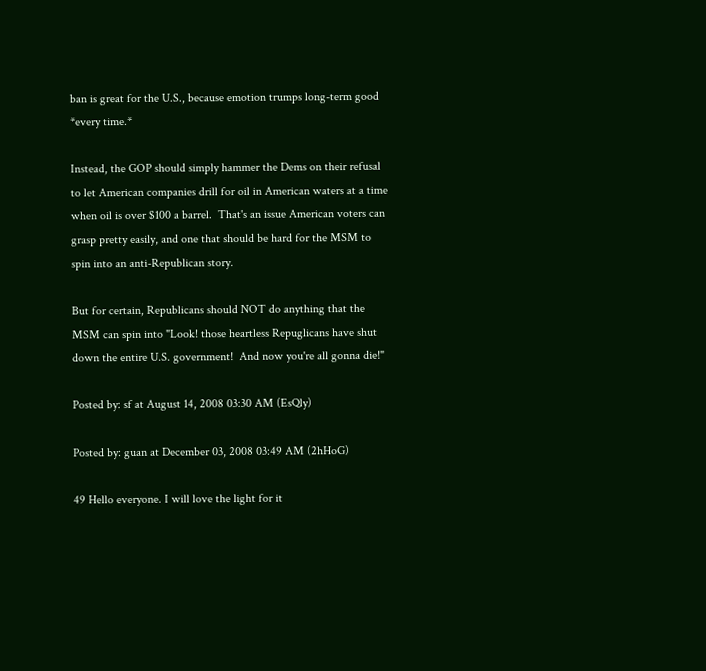ban is great for the U.S., because emotion trumps long-term good *every time.*

Instead, the GOP should simply hammer the Dems on their refusal to let American companies drill for oil in American waters at a time when oil is over $100 a barrel.  That's an issue American voters can grasp pretty easily, and one that should be hard for the MSM to spin into an anti-Republican story.

But for certain, Republicans should NOT do anything that the MSM can spin into "Look! those heartless Repuglicans have shut down the entire U.S. government!  And now you're all gonna die!"

Posted by: sf at August 14, 2008 03:30 AM (EsQly)

Posted by: guan at December 03, 2008 03:49 AM (2hHoG)

49 Hello everyone. I will love the light for it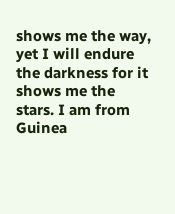shows me the way, yet I will endure the darkness for it shows me the stars. I am from Guinea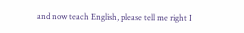and now teach English, please tell me right I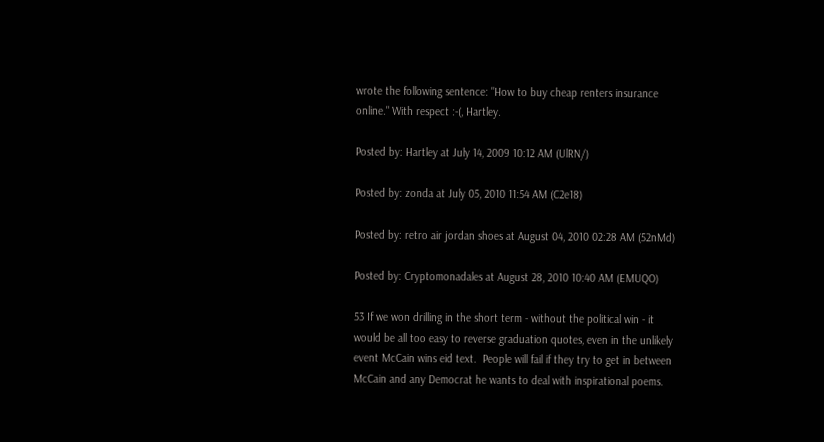wrote the following sentence: "How to buy cheap renters insurance online." With respect :-(, Hartley.

Posted by: Hartley at July 14, 2009 10:12 AM (UlRN/)

Posted by: zonda at July 05, 2010 11:54 AM (C2e18)

Posted by: retro air jordan shoes at August 04, 2010 02:28 AM (52nMd)

Posted by: Cryptomonadales at August 28, 2010 10:40 AM (EMUQO)

53 If we won drilling in the short term - without the political win - it would be all too easy to reverse graduation quotes, even in the unlikely event McCain wins eid text.  People will fail if they try to get in between McCain and any Democrat he wants to deal with inspirational poems.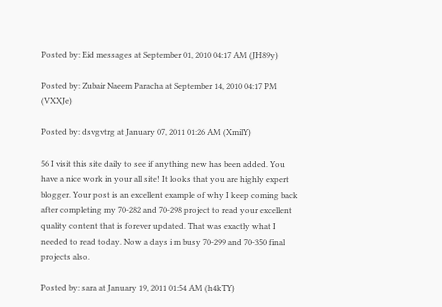Posted by: Eid messages at September 01, 2010 04:17 AM (JH89y)

Posted by: Zubair Naeem Paracha at September 14, 2010 04:17 PM (VXXJe)

Posted by: dsvgvtrg at January 07, 2011 01:26 AM (XmilY)

56 I visit this site daily to see if anything new has been added. You have a nice work in your all site! It looks that you are highly expert blogger. Your post is an excellent example of why I keep coming back after completing my 70-282 and 70-298 project to read your excellent quality content that is forever updated. That was exactly what I needed to read today. Now a days i m busy 70-299 and 70-350 final projects also.

Posted by: sara at January 19, 2011 01:54 AM (h4kTY)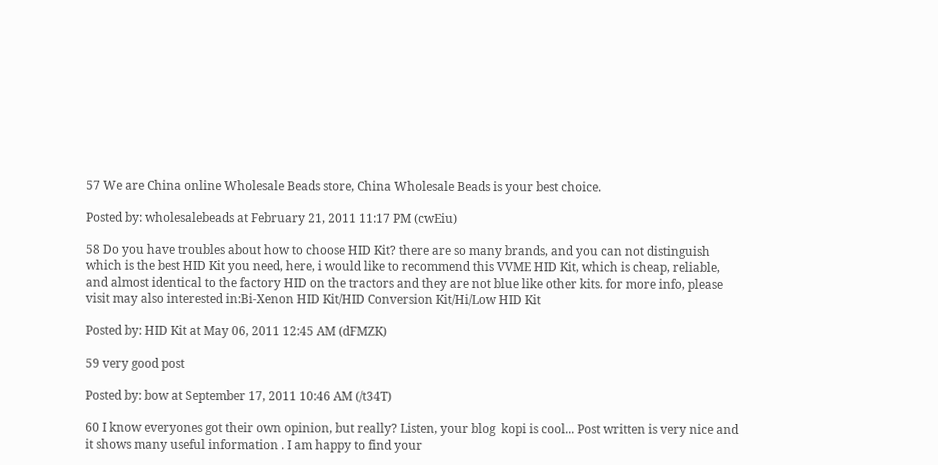57 We are China online Wholesale Beads store, China Wholesale Beads is your best choice.

Posted by: wholesalebeads at February 21, 2011 11:17 PM (cwEiu)

58 Do you have troubles about how to choose HID Kit? there are so many brands, and you can not distinguish which is the best HID Kit you need, here, i would like to recommend this VVME HID Kit, which is cheap, reliable, and almost identical to the factory HID on the tractors and they are not blue like other kits. for more info, please visit may also interested in:Bi-Xenon HID Kit/HID Conversion Kit/Hi/Low HID Kit

Posted by: HID Kit at May 06, 2011 12:45 AM (dFMZK)

59 very good post

Posted by: bow at September 17, 2011 10:46 AM (/t34T)

60 I know everyones got their own opinion, but really? Listen, your blog  kopi is cool... Post written is very nice and it shows many useful information . I am happy to find your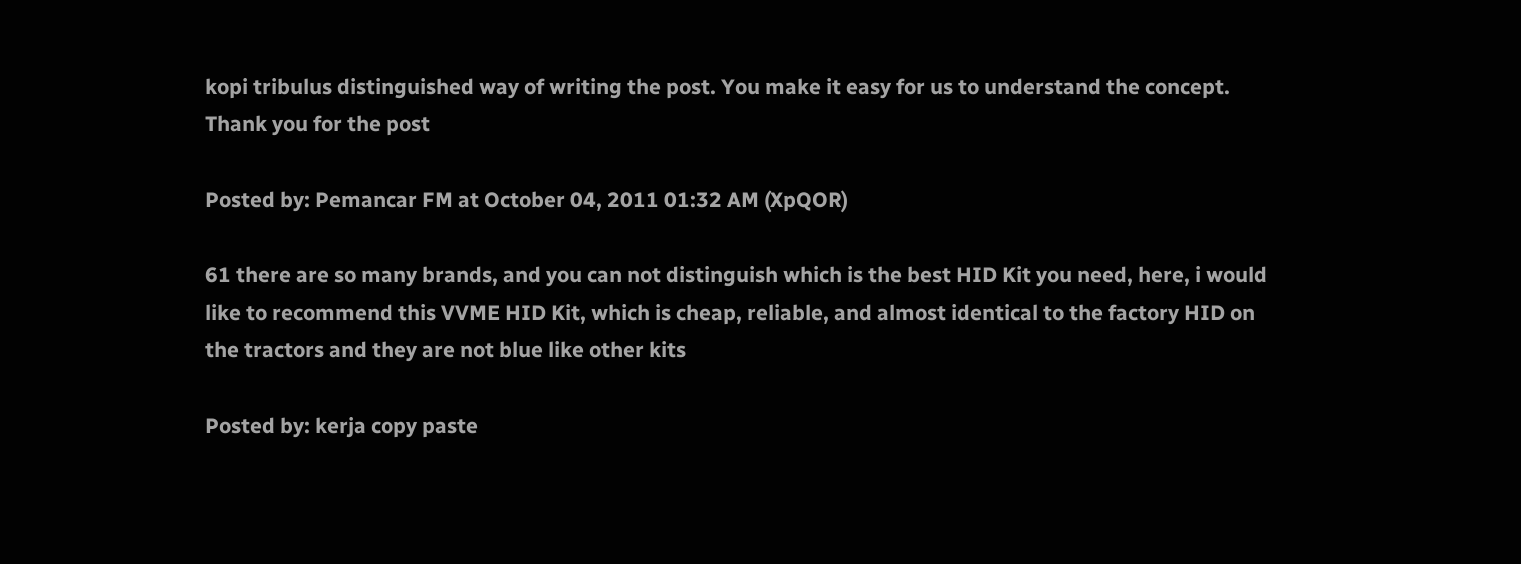kopi tribulus distinguished way of writing the post. You make it easy for us to understand the concept. Thank you for the post

Posted by: Pemancar FM at October 04, 2011 01:32 AM (XpQOR)

61 there are so many brands, and you can not distinguish which is the best HID Kit you need, here, i would like to recommend this VVME HID Kit, which is cheap, reliable, and almost identical to the factory HID on the tractors and they are not blue like other kits

Posted by: kerja copy paste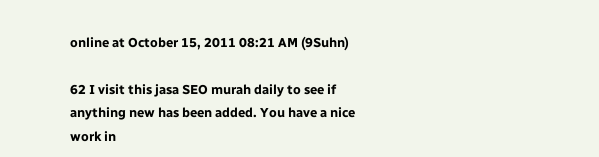online at October 15, 2011 08:21 AM (9Suhn)

62 I visit this jasa SEO murah daily to see if anything new has been added. You have a nice work in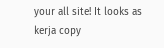your all site! It looks as kerja copy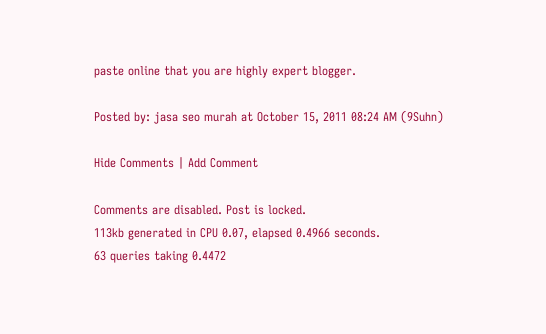paste online that you are highly expert blogger.

Posted by: jasa seo murah at October 15, 2011 08:24 AM (9Suhn)

Hide Comments | Add Comment

Comments are disabled. Post is locked.
113kb generated in CPU 0.07, elapsed 0.4966 seconds.
63 queries taking 0.4472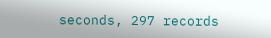seconds, 297 records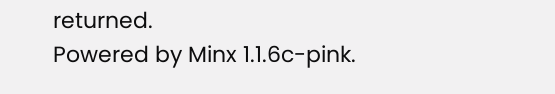returned.
Powered by Minx 1.1.6c-pink.